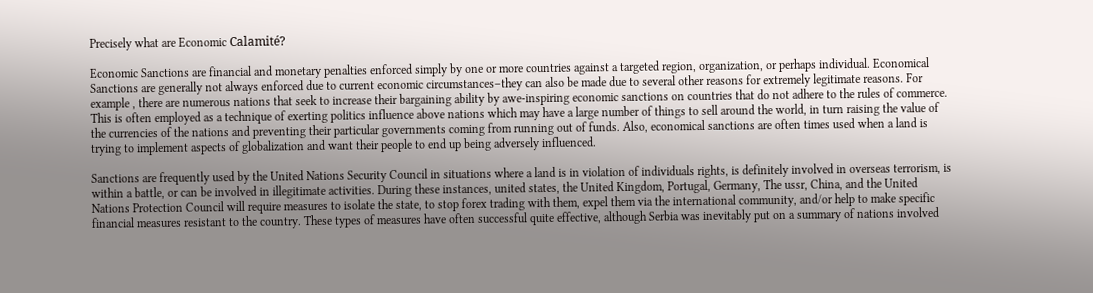Precisely what are Economic Calamité?

Economic Sanctions are financial and monetary penalties enforced simply by one or more countries against a targeted region, organization, or perhaps individual. Economical Sanctions are generally not always enforced due to current economic circumstances–they can also be made due to several other reasons for extremely legitimate reasons. For example , there are numerous nations that seek to increase their bargaining ability by awe-inspiring economic sanctions on countries that do not adhere to the rules of commerce. This is often employed as a technique of exerting politics influence above nations which may have a large number of things to sell around the world, in turn raising the value of the currencies of the nations and preventing their particular governments coming from running out of funds. Also, economical sanctions are often times used when a land is trying to implement aspects of globalization and want their people to end up being adversely influenced.

Sanctions are frequently used by the United Nations Security Council in situations where a land is in violation of individuals rights, is definitely involved in overseas terrorism, is within a battle, or can be involved in illegitimate activities. During these instances, united states, the United Kingdom, Portugal, Germany, The ussr, China, and the United Nations Protection Council will require measures to isolate the state, to stop forex trading with them, expel them via the international community, and/or help to make specific financial measures resistant to the country. These types of measures have often successful quite effective, although Serbia was inevitably put on a summary of nations involved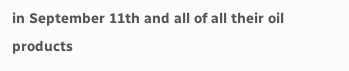in September 11th and all of all their oil products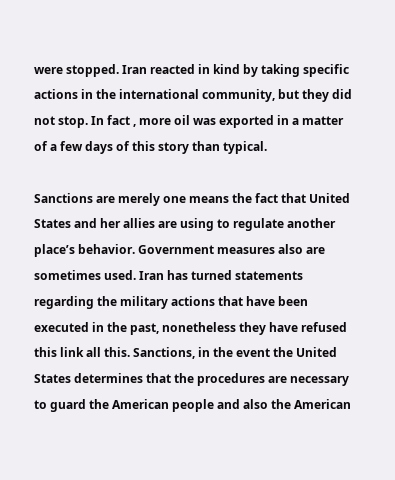were stopped. Iran reacted in kind by taking specific actions in the international community, but they did not stop. In fact , more oil was exported in a matter of a few days of this story than typical.

Sanctions are merely one means the fact that United States and her allies are using to regulate another place’s behavior. Government measures also are sometimes used. Iran has turned statements regarding the military actions that have been executed in the past, nonetheless they have refused this link all this. Sanctions, in the event the United States determines that the procedures are necessary to guard the American people and also the American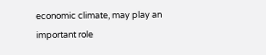economic climate, may play an important role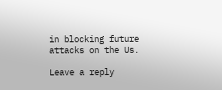in blocking future attacks on the Us.

Leave a reply